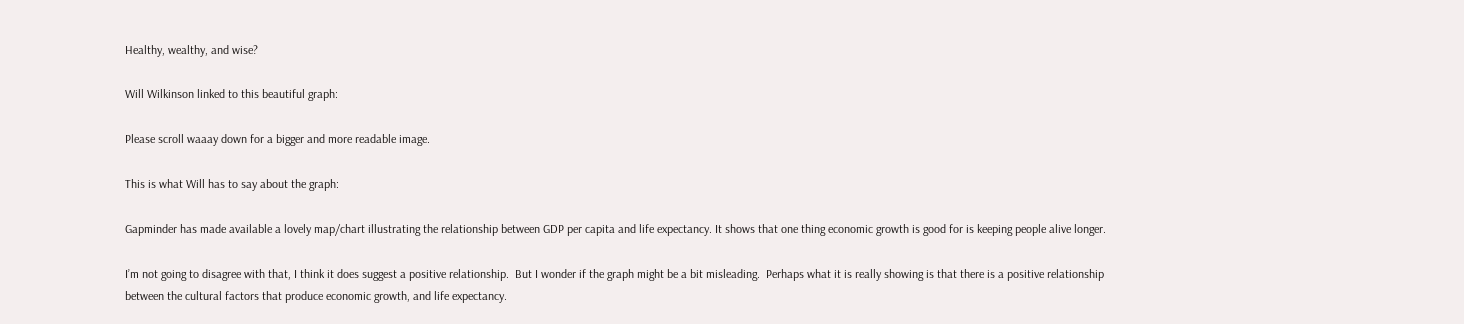Healthy, wealthy, and wise?

Will Wilkinson linked to this beautiful graph:

Please scroll waaay down for a bigger and more readable image.

This is what Will has to say about the graph:

Gapminder has made available a lovely map/chart illustrating the relationship between GDP per capita and life expectancy. It shows that one thing economic growth is good for is keeping people alive longer.

I’m not going to disagree with that, I think it does suggest a positive relationship.  But I wonder if the graph might be a bit misleading.  Perhaps what it is really showing is that there is a positive relationship between the cultural factors that produce economic growth, and life expectancy.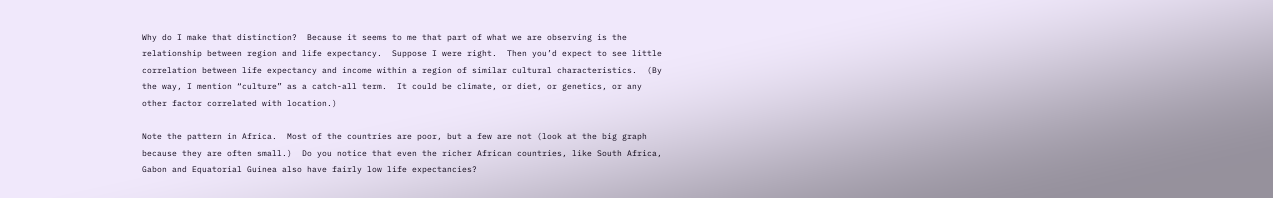Why do I make that distinction?  Because it seems to me that part of what we are observing is the relationship between region and life expectancy.  Suppose I were right.  Then you’d expect to see little correlation between life expectancy and income within a region of similar cultural characteristics.  (By the way, I mention “culture” as a catch-all term.  It could be climate, or diet, or genetics, or any other factor correlated with location.)

Note the pattern in Africa.  Most of the countries are poor, but a few are not (look at the big graph because they are often small.)  Do you notice that even the richer African countries, like South Africa, Gabon and Equatorial Guinea also have fairly low life expectancies?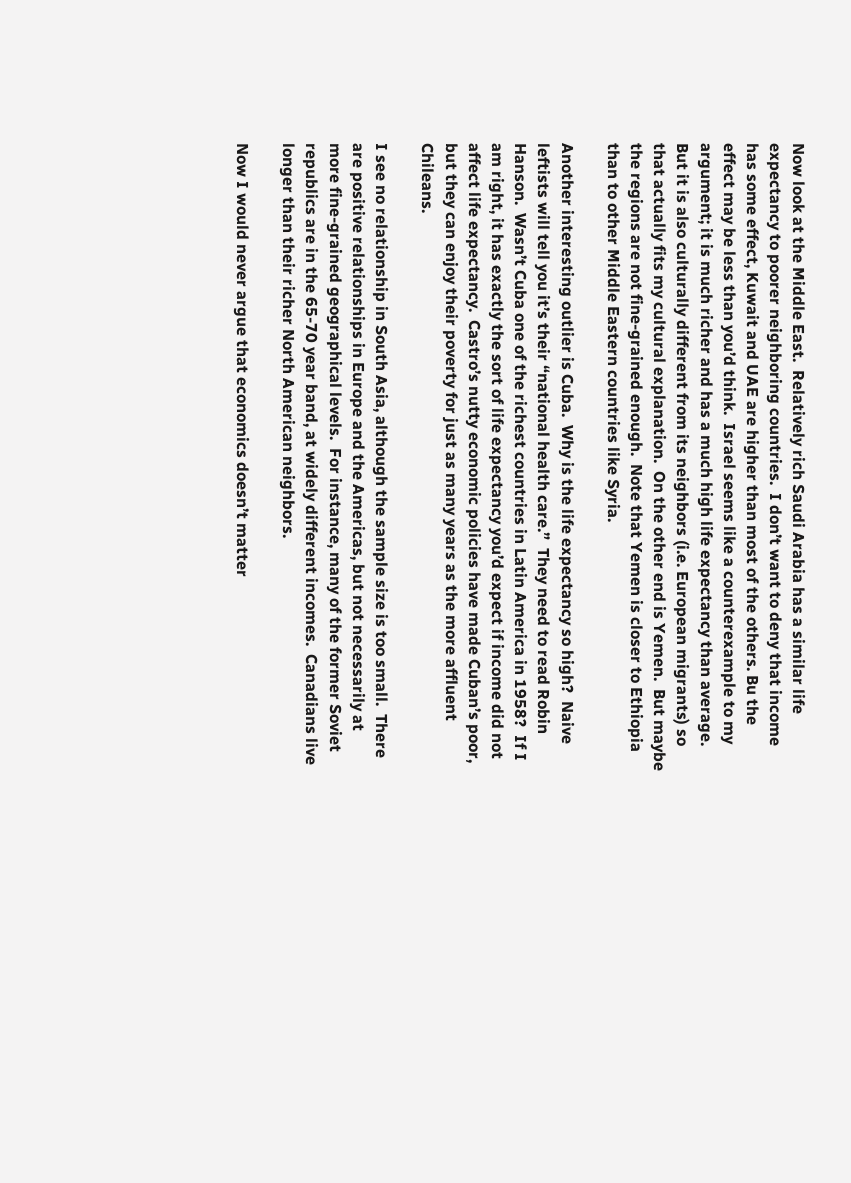Now look at the Middle East.  Relatively rich Saudi Arabia has a similar life expectancy to poorer neighboring countries.  I don’t want to deny that income has some effect, Kuwait and UAE are higher than most of the others. Bu the effect may be less than you’d think.  Israel seems like a counterexample to my argument; it is much richer and has a much high life expectancy than average.  But it is also culturally different from its neighbors (i.e. European migrants) so that actually fits my cultural explanation.  On the other end is Yemen.  But maybe the regions are not fine-grained enough.  Note that Yemen is closer to Ethiopia than to other Middle Eastern countries like Syria.

Another interesting outlier is Cuba.  Why is the life expectancy so high?  Naive leftists will tell you it’s their “national health care.”  They need to read Robin Hanson.  Wasn’t Cuba one of the richest countries in Latin America in 1958?  If I am right, it has exactly the sort of life expectancy you’d expect if income did not affect life expectancy.  Castro’s nutty economic policies have made Cuban’s poor, but they can enjoy their poverty for just as many years as the more affluent Chileans.

I see no relationship in South Asia, although the sample size is too small.  There are positive relationships in Europe and the Americas, but not necessarily at more fine-grained geographical levels.  For instance, many of the former Soviet republics are in the 65-70 year band, at widely different incomes.  Canadians live longer than their richer North American neighbors.

Now I would never argue that economics doesn’t matter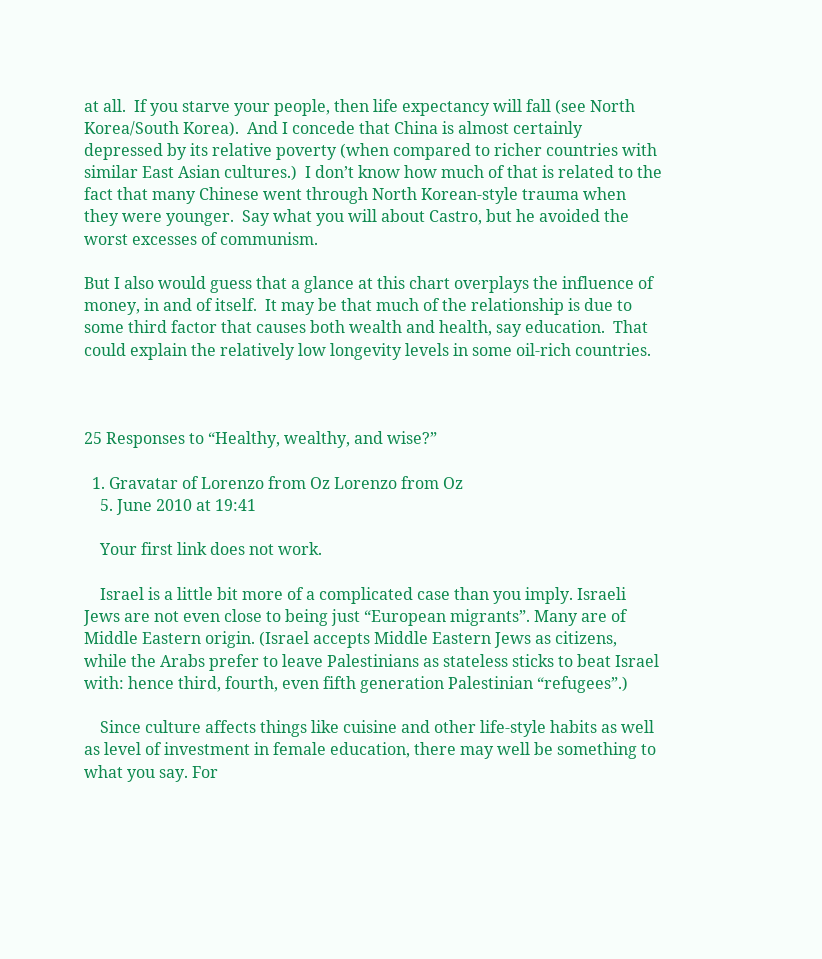at all.  If you starve your people, then life expectancy will fall (see North Korea/South Korea).  And I concede that China is almost certainly depressed by its relative poverty (when compared to richer countries with similar East Asian cultures.)  I don’t know how much of that is related to the fact that many Chinese went through North Korean-style trauma when they were younger.  Say what you will about Castro, but he avoided the worst excesses of communism.

But I also would guess that a glance at this chart overplays the influence of money, in and of itself.  It may be that much of the relationship is due to some third factor that causes both wealth and health, say education.  That could explain the relatively low longevity levels in some oil-rich countries.



25 Responses to “Healthy, wealthy, and wise?”

  1. Gravatar of Lorenzo from Oz Lorenzo from Oz
    5. June 2010 at 19:41

    Your first link does not work.

    Israel is a little bit more of a complicated case than you imply. Israeli Jews are not even close to being just “European migrants”. Many are of Middle Eastern origin. (Israel accepts Middle Eastern Jews as citizens, while the Arabs prefer to leave Palestinians as stateless sticks to beat Israel with: hence third, fourth, even fifth generation Palestinian “refugees”.)

    Since culture affects things like cuisine and other life-style habits as well as level of investment in female education, there may well be something to what you say. For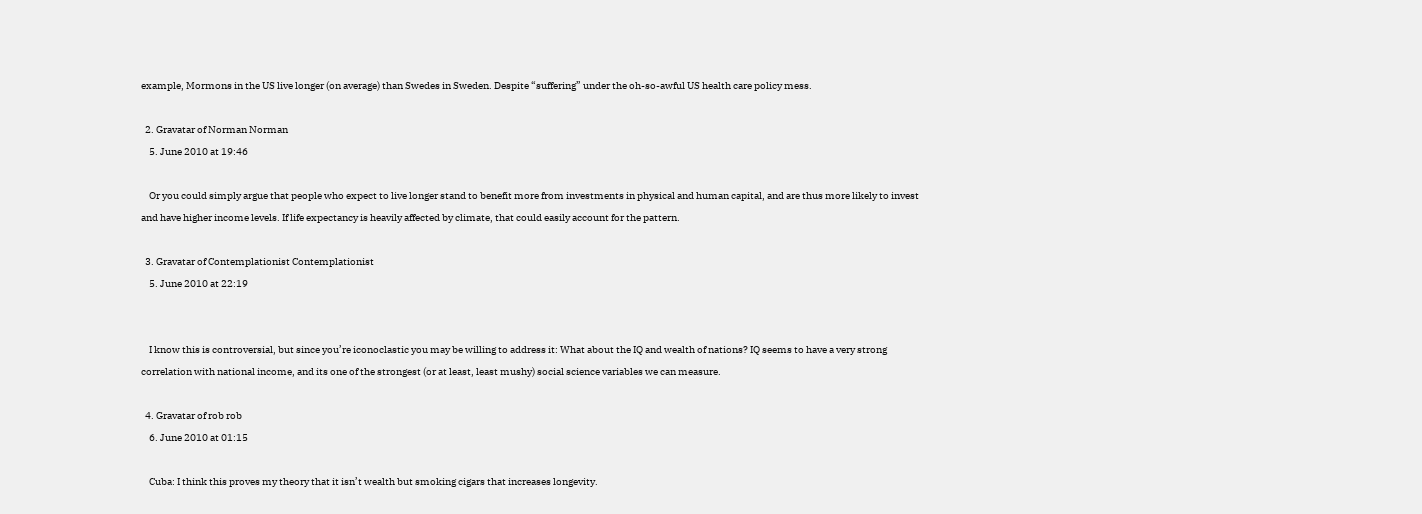example, Mormons in the US live longer (on average) than Swedes in Sweden. Despite “suffering” under the oh-so-awful US health care policy mess.

  2. Gravatar of Norman Norman
    5. June 2010 at 19:46

    Or you could simply argue that people who expect to live longer stand to benefit more from investments in physical and human capital, and are thus more likely to invest and have higher income levels. If life expectancy is heavily affected by climate, that could easily account for the pattern.

  3. Gravatar of Contemplationist Contemplationist
    5. June 2010 at 22:19


    I know this is controversial, but since you’re iconoclastic you may be willing to address it: What about the IQ and wealth of nations? IQ seems to have a very strong correlation with national income, and its one of the strongest (or at least, least mushy) social science variables we can measure.

  4. Gravatar of rob rob
    6. June 2010 at 01:15

    Cuba: I think this proves my theory that it isn’t wealth but smoking cigars that increases longevity.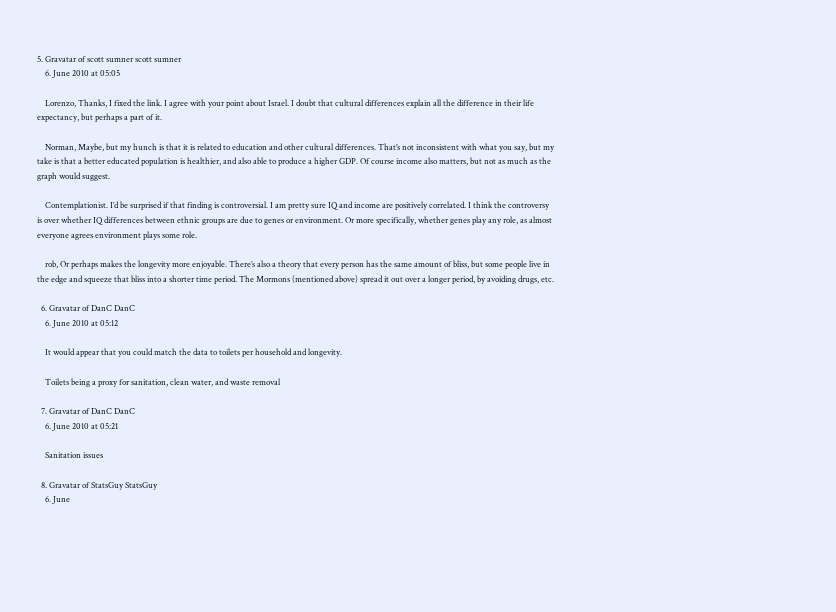5. Gravatar of scott sumner scott sumner
    6. June 2010 at 05:05

    Lorenzo, Thanks, I fixed the link. I agree with your point about Israel. I doubt that cultural differences explain all the difference in their life expectancy, but perhaps a part of it.

    Norman, Maybe, but my hunch is that it is related to education and other cultural differences. That’s not inconsistent with what you say, but my take is that a better educated population is healthier, and also able to produce a higher GDP. Of course income also matters, but not as much as the graph would suggest.

    Contemplationist. I’d be surprised if that finding is controversial. I am pretty sure IQ and income are positively correlated. I think the controversy is over whether IQ differences between ethnic groups are due to genes or environment. Or more specifically, whether genes play any role, as almost everyone agrees environment plays some role.

    rob, Or perhaps makes the longevity more enjoyable. There’s also a theory that every person has the same amount of bliss, but some people live in the edge and squeeze that bliss into a shorter time period. The Mormons (mentioned above) spread it out over a longer period, by avoiding drugs, etc.

  6. Gravatar of DanC DanC
    6. June 2010 at 05:12

    It would appear that you could match the data to toilets per household and longevity.

    Toilets being a proxy for sanitation, clean water, and waste removal

  7. Gravatar of DanC DanC
    6. June 2010 at 05:21

    Sanitation issues

  8. Gravatar of StatsGuy StatsGuy
    6. June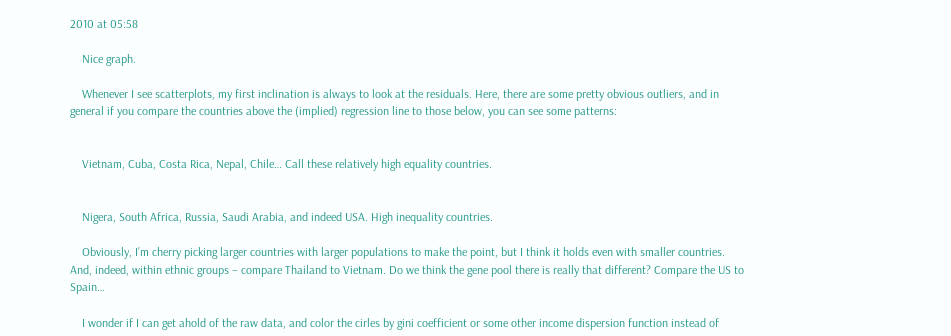2010 at 05:58

    Nice graph.

    Whenever I see scatterplots, my first inclination is always to look at the residuals. Here, there are some pretty obvious outliers, and in general if you compare the countries above the (implied) regression line to those below, you can see some patterns:


    Vietnam, Cuba, Costa Rica, Nepal, Chile… Call these relatively high equality countries.


    Nigera, South Africa, Russia, Saudi Arabia, and indeed USA. High inequality countries.

    Obviously, I’m cherry picking larger countries with larger populations to make the point, but I think it holds even with smaller countries. And, indeed, within ethnic groups – compare Thailand to Vietnam. Do we think the gene pool there is really that different? Compare the US to Spain…

    I wonder if I can get ahold of the raw data, and color the cirles by gini coefficient or some other income dispersion function instead of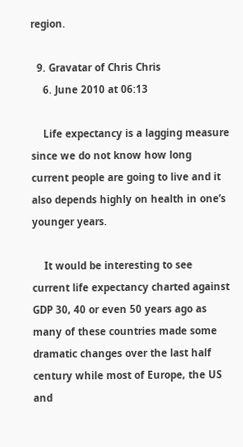region.

  9. Gravatar of Chris Chris
    6. June 2010 at 06:13

    Life expectancy is a lagging measure since we do not know how long current people are going to live and it also depends highly on health in one’s younger years.

    It would be interesting to see current life expectancy charted against GDP 30, 40 or even 50 years ago as many of these countries made some dramatic changes over the last half century while most of Europe, the US and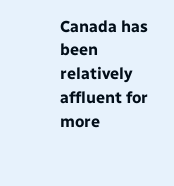Canada has been relatively affluent for more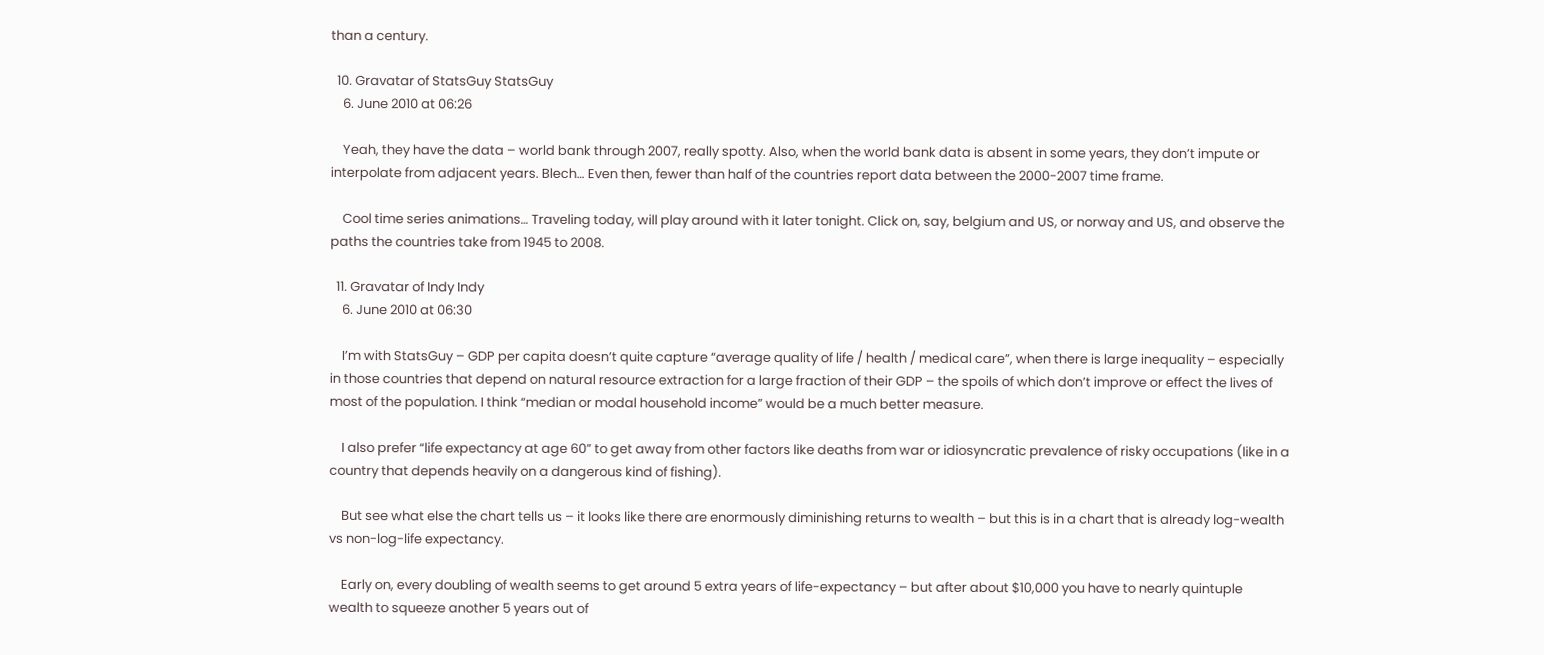than a century.

  10. Gravatar of StatsGuy StatsGuy
    6. June 2010 at 06:26

    Yeah, they have the data – world bank through 2007, really spotty. Also, when the world bank data is absent in some years, they don’t impute or interpolate from adjacent years. Blech… Even then, fewer than half of the countries report data between the 2000-2007 time frame.

    Cool time series animations… Traveling today, will play around with it later tonight. Click on, say, belgium and US, or norway and US, and observe the paths the countries take from 1945 to 2008.

  11. Gravatar of Indy Indy
    6. June 2010 at 06:30

    I’m with StatsGuy – GDP per capita doesn’t quite capture “average quality of life / health / medical care”, when there is large inequality – especially in those countries that depend on natural resource extraction for a large fraction of their GDP – the spoils of which don’t improve or effect the lives of most of the population. I think “median or modal household income” would be a much better measure.

    I also prefer “life expectancy at age 60” to get away from other factors like deaths from war or idiosyncratic prevalence of risky occupations (like in a country that depends heavily on a dangerous kind of fishing).

    But see what else the chart tells us – it looks like there are enormously diminishing returns to wealth – but this is in a chart that is already log-wealth vs non-log-life expectancy.

    Early on, every doubling of wealth seems to get around 5 extra years of life-expectancy – but after about $10,000 you have to nearly quintuple wealth to squeeze another 5 years out of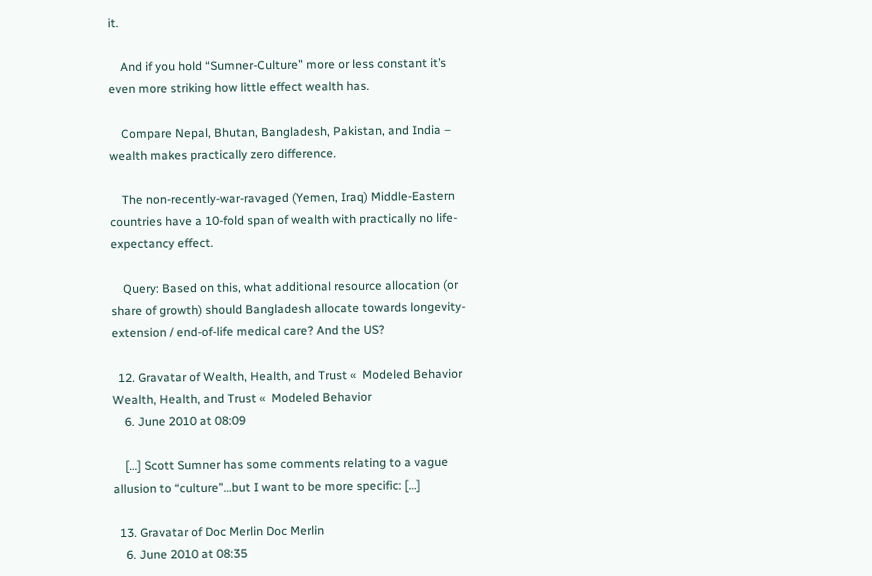it.

    And if you hold “Sumner-Culture” more or less constant it’s even more striking how little effect wealth has.

    Compare Nepal, Bhutan, Bangladesh, Pakistan, and India – wealth makes practically zero difference.

    The non-recently-war-ravaged (Yemen, Iraq) Middle-Eastern countries have a 10-fold span of wealth with practically no life-expectancy effect.

    Query: Based on this, what additional resource allocation (or share of growth) should Bangladesh allocate towards longevity-extension / end-of-life medical care? And the US?

  12. Gravatar of Wealth, Health, and Trust «  Modeled Behavior Wealth, Health, and Trust «  Modeled Behavior
    6. June 2010 at 08:09

    […] Scott Sumner has some comments relating to a vague allusion to “culture”…but I want to be more specific: […]

  13. Gravatar of Doc Merlin Doc Merlin
    6. June 2010 at 08:35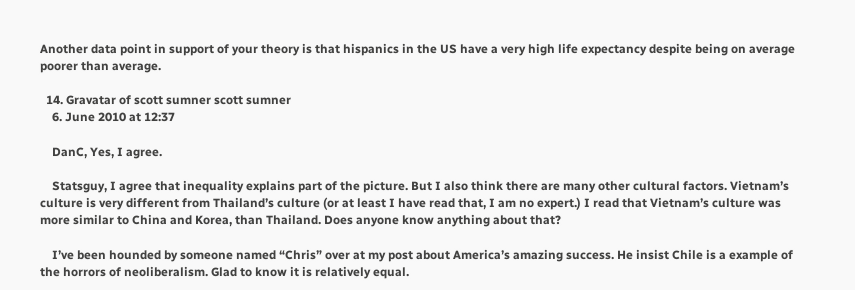Another data point in support of your theory is that hispanics in the US have a very high life expectancy despite being on average poorer than average.

  14. Gravatar of scott sumner scott sumner
    6. June 2010 at 12:37

    DanC, Yes, I agree.

    Statsguy, I agree that inequality explains part of the picture. But I also think there are many other cultural factors. Vietnam’s culture is very different from Thailand’s culture (or at least I have read that, I am no expert.) I read that Vietnam’s culture was more similar to China and Korea, than Thailand. Does anyone know anything about that?

    I’ve been hounded by someone named “Chris” over at my post about America’s amazing success. He insist Chile is a example of the horrors of neoliberalism. Glad to know it is relatively equal.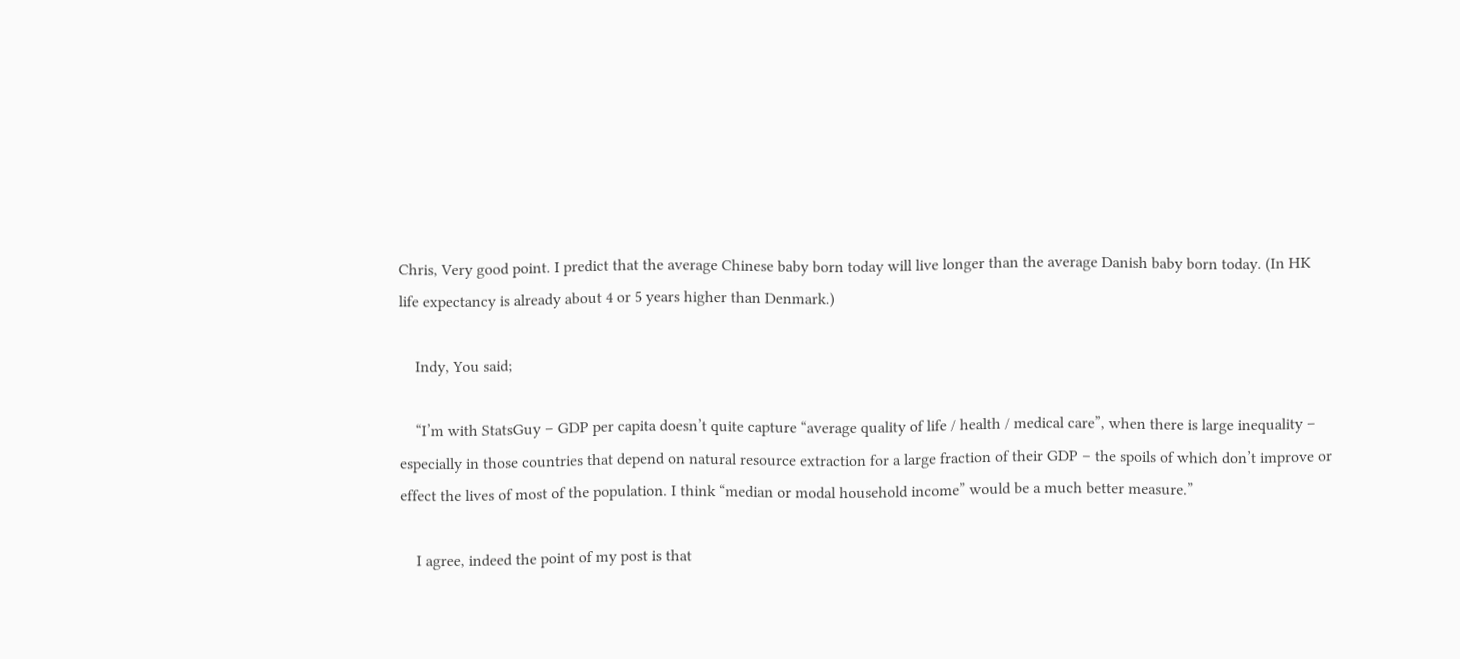Chris, Very good point. I predict that the average Chinese baby born today will live longer than the average Danish baby born today. (In HK life expectancy is already about 4 or 5 years higher than Denmark.)

    Indy, You said;

    “I’m with StatsGuy – GDP per capita doesn’t quite capture “average quality of life / health / medical care”, when there is large inequality – especially in those countries that depend on natural resource extraction for a large fraction of their GDP – the spoils of which don’t improve or effect the lives of most of the population. I think “median or modal household income” would be a much better measure.”

    I agree, indeed the point of my post is that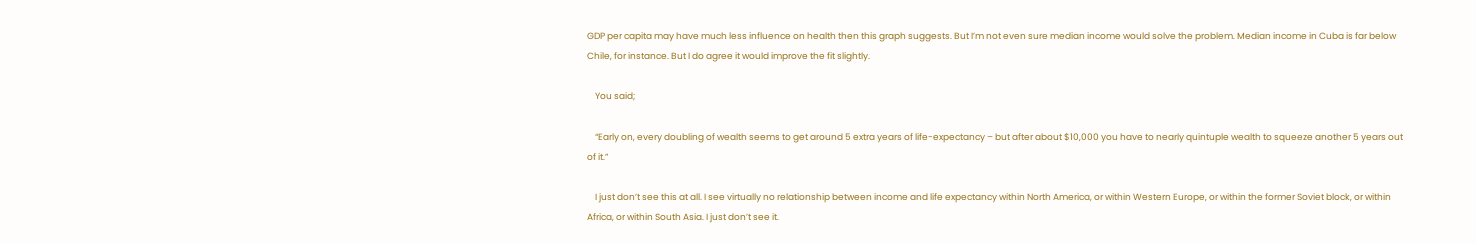GDP per capita may have much less influence on health then this graph suggests. But I’m not even sure median income would solve the problem. Median income in Cuba is far below Chile, for instance. But I do agree it would improve the fit slightly.

    You said;

    “Early on, every doubling of wealth seems to get around 5 extra years of life-expectancy – but after about $10,000 you have to nearly quintuple wealth to squeeze another 5 years out of it.”

    I just don’t see this at all. I see virtually no relationship between income and life expectancy within North America, or within Western Europe, or within the former Soviet block, or within Africa, or within South Asia. I just don’t see it.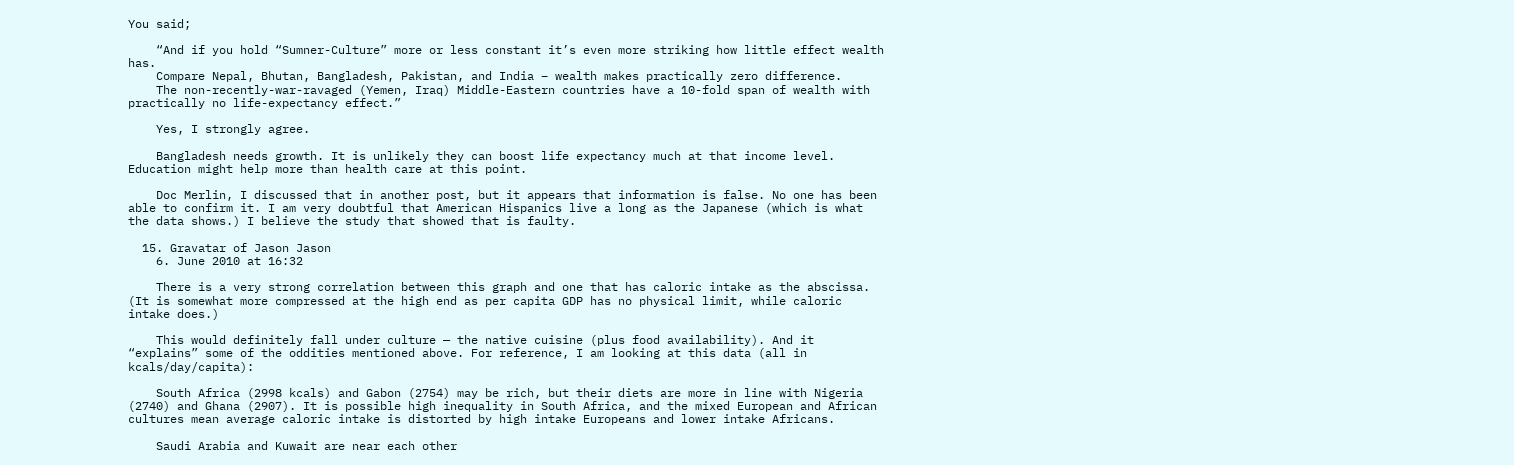You said;

    “And if you hold “Sumner-Culture” more or less constant it’s even more striking how little effect wealth has.
    Compare Nepal, Bhutan, Bangladesh, Pakistan, and India – wealth makes practically zero difference.
    The non-recently-war-ravaged (Yemen, Iraq) Middle-Eastern countries have a 10-fold span of wealth with practically no life-expectancy effect.”

    Yes, I strongly agree.

    Bangladesh needs growth. It is unlikely they can boost life expectancy much at that income level. Education might help more than health care at this point.

    Doc Merlin, I discussed that in another post, but it appears that information is false. No one has been able to confirm it. I am very doubtful that American Hispanics live a long as the Japanese (which is what the data shows.) I believe the study that showed that is faulty.

  15. Gravatar of Jason Jason
    6. June 2010 at 16:32

    There is a very strong correlation between this graph and one that has caloric intake as the abscissa. (It is somewhat more compressed at the high end as per capita GDP has no physical limit, while caloric intake does.)

    This would definitely fall under culture — the native cuisine (plus food availability). And it “explains” some of the oddities mentioned above. For reference, I am looking at this data (all in kcals/day/capita):

    South Africa (2998 kcals) and Gabon (2754) may be rich, but their diets are more in line with Nigeria (2740) and Ghana (2907). It is possible high inequality in South Africa, and the mixed European and African cultures mean average caloric intake is distorted by high intake Europeans and lower intake Africans.

    Saudi Arabia and Kuwait are near each other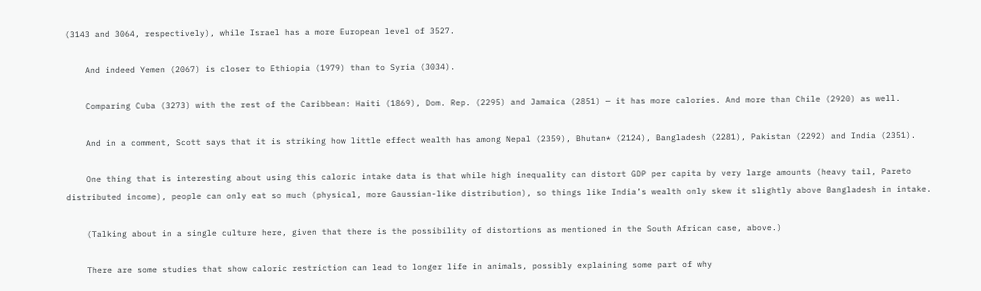(3143 and 3064, respectively), while Israel has a more European level of 3527.

    And indeed Yemen (2067) is closer to Ethiopia (1979) than to Syria (3034).

    Comparing Cuba (3273) with the rest of the Caribbean: Haiti (1869), Dom. Rep. (2295) and Jamaica (2851) — it has more calories. And more than Chile (2920) as well.

    And in a comment, Scott says that it is striking how little effect wealth has among Nepal (2359), Bhutan* (2124), Bangladesh (2281), Pakistan (2292) and India (2351).

    One thing that is interesting about using this caloric intake data is that while high inequality can distort GDP per capita by very large amounts (heavy tail, Pareto distributed income), people can only eat so much (physical, more Gaussian-like distribution), so things like India’s wealth only skew it slightly above Bangladesh in intake.

    (Talking about in a single culture here, given that there is the possibility of distortions as mentioned in the South African case, above.)

    There are some studies that show caloric restriction can lead to longer life in animals, possibly explaining some part of why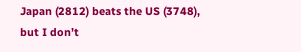Japan (2812) beats the US (3748), but I don’t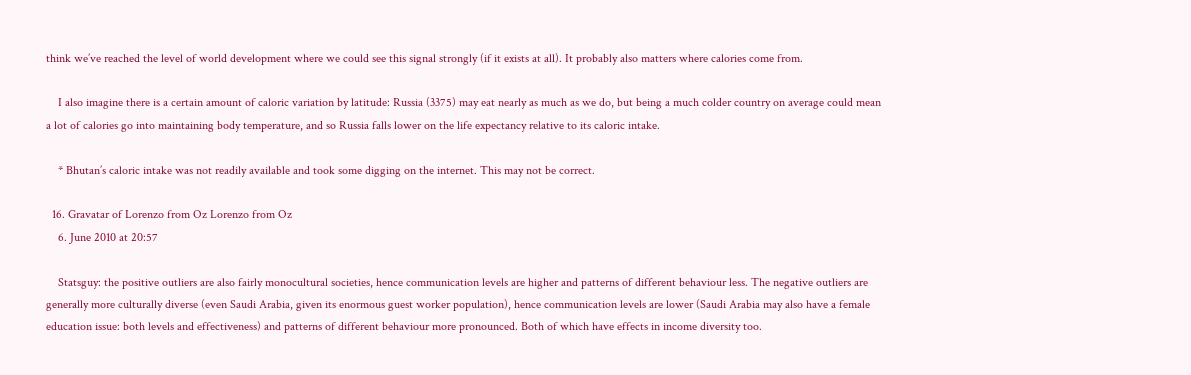think we’ve reached the level of world development where we could see this signal strongly (if it exists at all). It probably also matters where calories come from.

    I also imagine there is a certain amount of caloric variation by latitude: Russia (3375) may eat nearly as much as we do, but being a much colder country on average could mean a lot of calories go into maintaining body temperature, and so Russia falls lower on the life expectancy relative to its caloric intake.

    * Bhutan’s caloric intake was not readily available and took some digging on the internet. This may not be correct.

  16. Gravatar of Lorenzo from Oz Lorenzo from Oz
    6. June 2010 at 20:57

    Statsguy: the positive outliers are also fairly monocultural societies, hence communication levels are higher and patterns of different behaviour less. The negative outliers are generally more culturally diverse (even Saudi Arabia, given its enormous guest worker population), hence communication levels are lower (Saudi Arabia may also have a female education issue: both levels and effectiveness) and patterns of different behaviour more pronounced. Both of which have effects in income diversity too.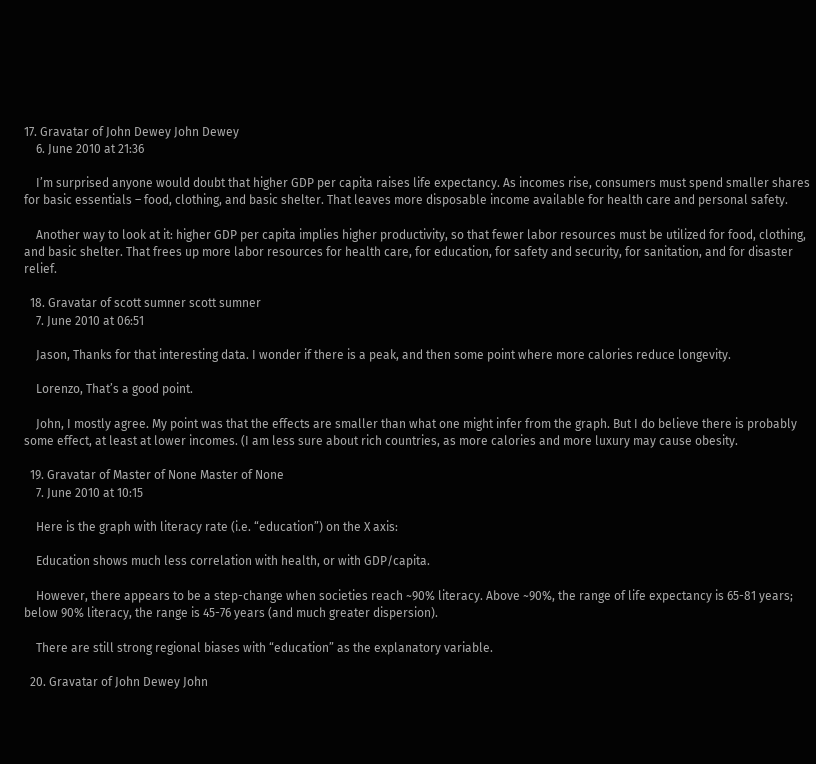17. Gravatar of John Dewey John Dewey
    6. June 2010 at 21:36

    I’m surprised anyone would doubt that higher GDP per capita raises life expectancy. As incomes rise, consumers must spend smaller shares for basic essentials – food, clothing, and basic shelter. That leaves more disposable income available for health care and personal safety.

    Another way to look at it: higher GDP per capita implies higher productivity, so that fewer labor resources must be utilized for food, clothing, and basic shelter. That frees up more labor resources for health care, for education, for safety and security, for sanitation, and for disaster relief.

  18. Gravatar of scott sumner scott sumner
    7. June 2010 at 06:51

    Jason, Thanks for that interesting data. I wonder if there is a peak, and then some point where more calories reduce longevity.

    Lorenzo, That’s a good point.

    John, I mostly agree. My point was that the effects are smaller than what one might infer from the graph. But I do believe there is probably some effect, at least at lower incomes. (I am less sure about rich countries, as more calories and more luxury may cause obesity.

  19. Gravatar of Master of None Master of None
    7. June 2010 at 10:15

    Here is the graph with literacy rate (i.e. “education”) on the X axis:

    Education shows much less correlation with health, or with GDP/capita.

    However, there appears to be a step-change when societies reach ~90% literacy. Above ~90%, the range of life expectancy is 65-81 years; below 90% literacy, the range is 45-76 years (and much greater dispersion).

    There are still strong regional biases with “education” as the explanatory variable.

  20. Gravatar of John Dewey John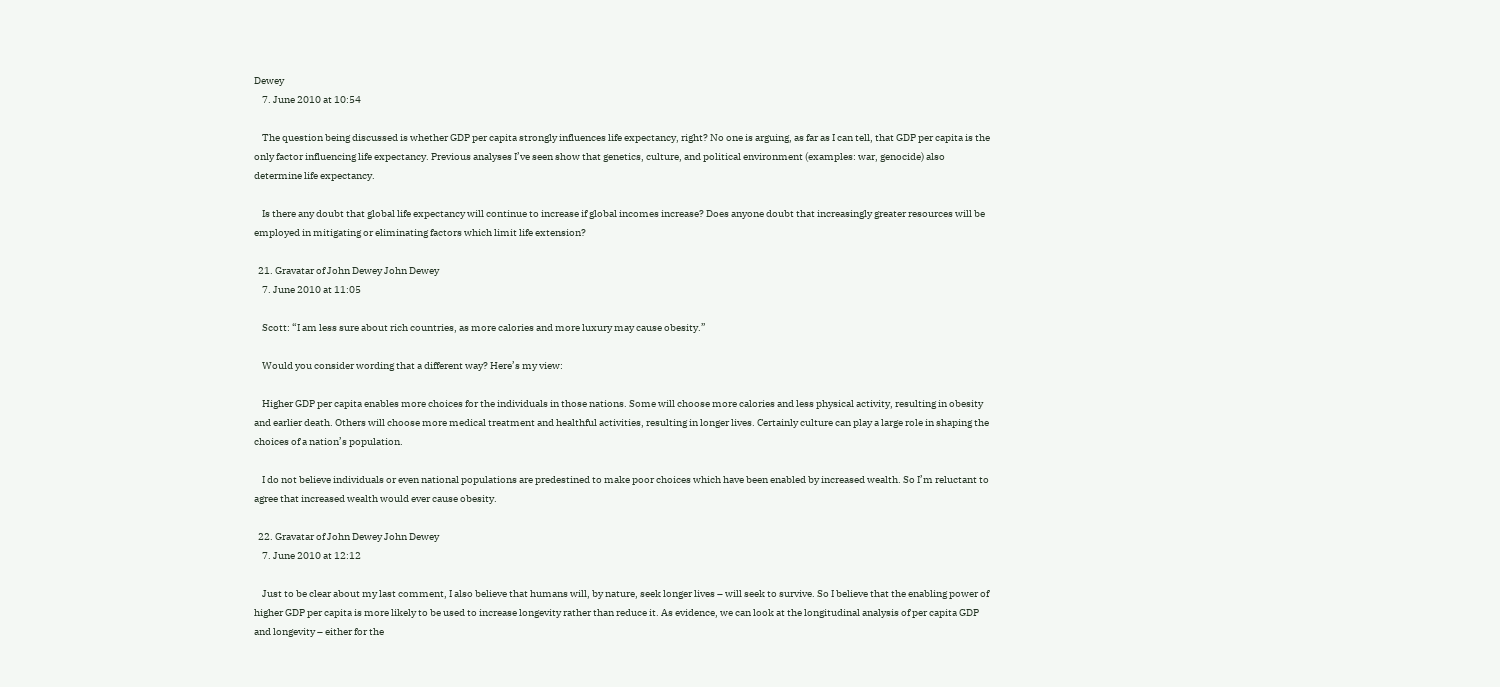Dewey
    7. June 2010 at 10:54

    The question being discussed is whether GDP per capita strongly influences life expectancy, right? No one is arguing, as far as I can tell, that GDP per capita is the only factor influencing life expectancy. Previous analyses I’ve seen show that genetics, culture, and political environment (examples: war, genocide) also determine life expectancy.

    Is there any doubt that global life expectancy will continue to increase if global incomes increase? Does anyone doubt that increasingly greater resources will be employed in mitigating or eliminating factors which limit life extension?

  21. Gravatar of John Dewey John Dewey
    7. June 2010 at 11:05

    Scott: “I am less sure about rich countries, as more calories and more luxury may cause obesity.”

    Would you consider wording that a different way? Here’s my view:

    Higher GDP per capita enables more choices for the individuals in those nations. Some will choose more calories and less physical activity, resulting in obesity and earlier death. Others will choose more medical treatment and healthful activities, resulting in longer lives. Certainly culture can play a large role in shaping the choices of a nation’s population.

    I do not believe individuals or even national populations are predestined to make poor choices which have been enabled by increased wealth. So I’m reluctant to agree that increased wealth would ever cause obesity.

  22. Gravatar of John Dewey John Dewey
    7. June 2010 at 12:12

    Just to be clear about my last comment, I also believe that humans will, by nature, seek longer lives – will seek to survive. So I believe that the enabling power of higher GDP per capita is more likely to be used to increase longevity rather than reduce it. As evidence, we can look at the longitudinal analysis of per capita GDP and longevity – either for the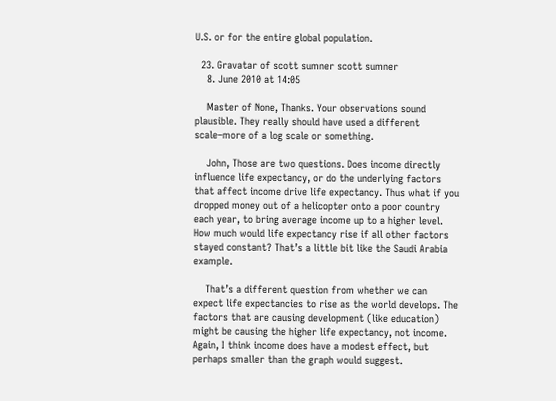U.S. or for the entire global population.

  23. Gravatar of scott sumner scott sumner
    8. June 2010 at 14:05

    Master of None, Thanks. Your observations sound plausible. They really should have used a different scale–more of a log scale or something.

    John, Those are two questions. Does income directly influence life expectancy, or do the underlying factors that affect income drive life expectancy. Thus what if you dropped money out of a helicopter onto a poor country each year, to bring average income up to a higher level. How much would life expectancy rise if all other factors stayed constant? That’s a little bit like the Saudi Arabia example.

    That’s a different question from whether we can expect life expectancies to rise as the world develops. The factors that are causing development (like education) might be causing the higher life expectancy, not income. Again, I think income does have a modest effect, but perhaps smaller than the graph would suggest.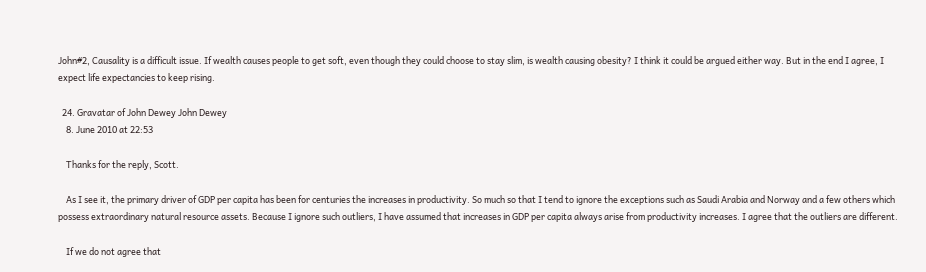John#2, Causality is a difficult issue. If wealth causes people to get soft, even though they could choose to stay slim, is wealth causing obesity? I think it could be argued either way. But in the end I agree, I expect life expectancies to keep rising.

  24. Gravatar of John Dewey John Dewey
    8. June 2010 at 22:53

    Thanks for the reply, Scott.

    As I see it, the primary driver of GDP per capita has been for centuries the increases in productivity. So much so that I tend to ignore the exceptions such as Saudi Arabia and Norway and a few others which possess extraordinary natural resource assets. Because I ignore such outliers, I have assumed that increases in GDP per capita always arise from productivity increases. I agree that the outliers are different.

    If we do not agree that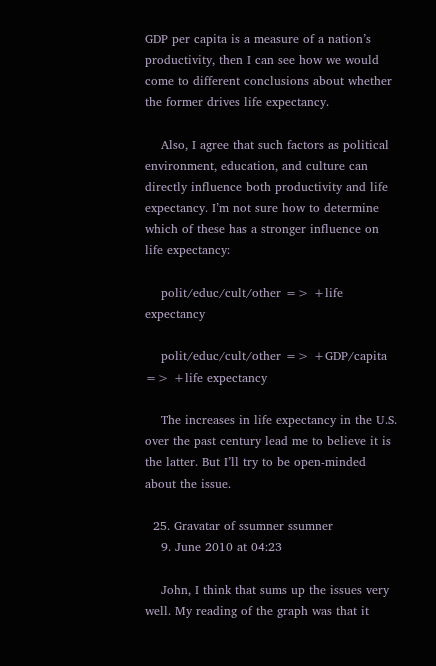GDP per capita is a measure of a nation’s productivity, then I can see how we would come to different conclusions about whether the former drives life expectancy.

    Also, I agree that such factors as political environment, education, and culture can directly influence both productivity and life expectancy. I’m not sure how to determine which of these has a stronger influence on life expectancy:

    polit/educ/cult/other => +life expectancy

    polit/educ/cult/other => +GDP/capita => +life expectancy

    The increases in life expectancy in the U.S. over the past century lead me to believe it is the latter. But I’ll try to be open-minded about the issue.

  25. Gravatar of ssumner ssumner
    9. June 2010 at 04:23

    John, I think that sums up the issues very well. My reading of the graph was that it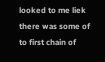looked to me liek there was some of to first chain of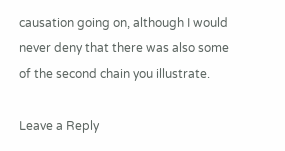causation going on, although I would never deny that there was also some of the second chain you illustrate.

Leave a Reply